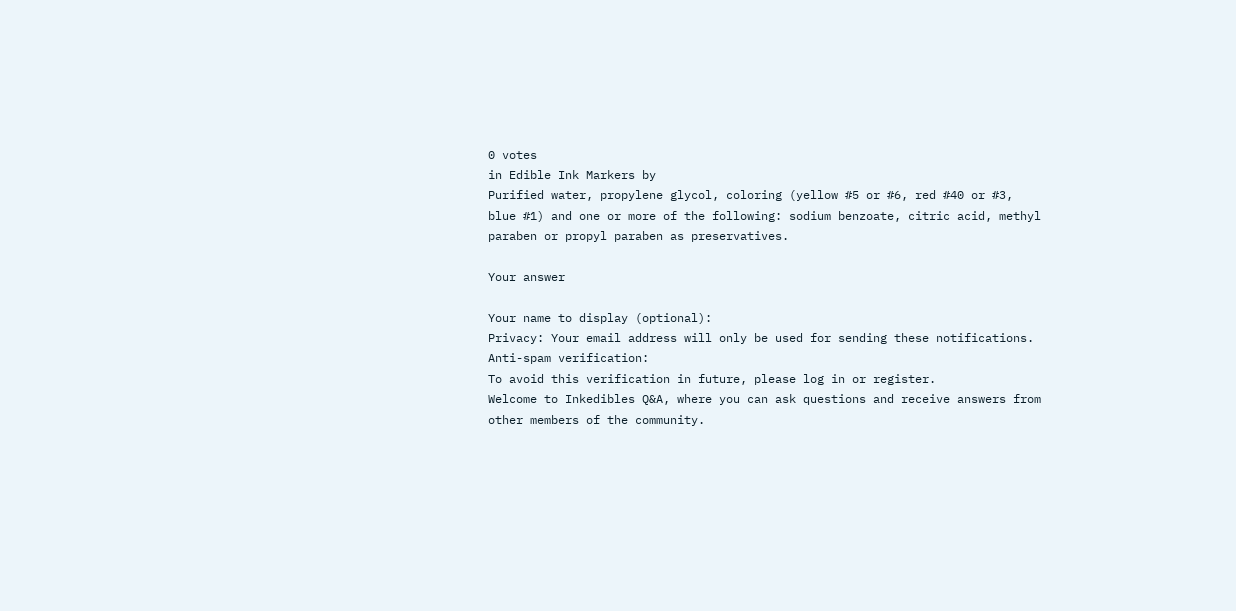0 votes
in Edible Ink Markers by
Purified water, propylene glycol, coloring (yellow #5 or #6, red #40 or #3, blue #1) and one or more of the following: sodium benzoate, citric acid, methyl paraben or propyl paraben as preservatives.

Your answer

Your name to display (optional):
Privacy: Your email address will only be used for sending these notifications.
Anti-spam verification:
To avoid this verification in future, please log in or register.
Welcome to Inkedibles Q&A, where you can ask questions and receive answers from other members of the community.